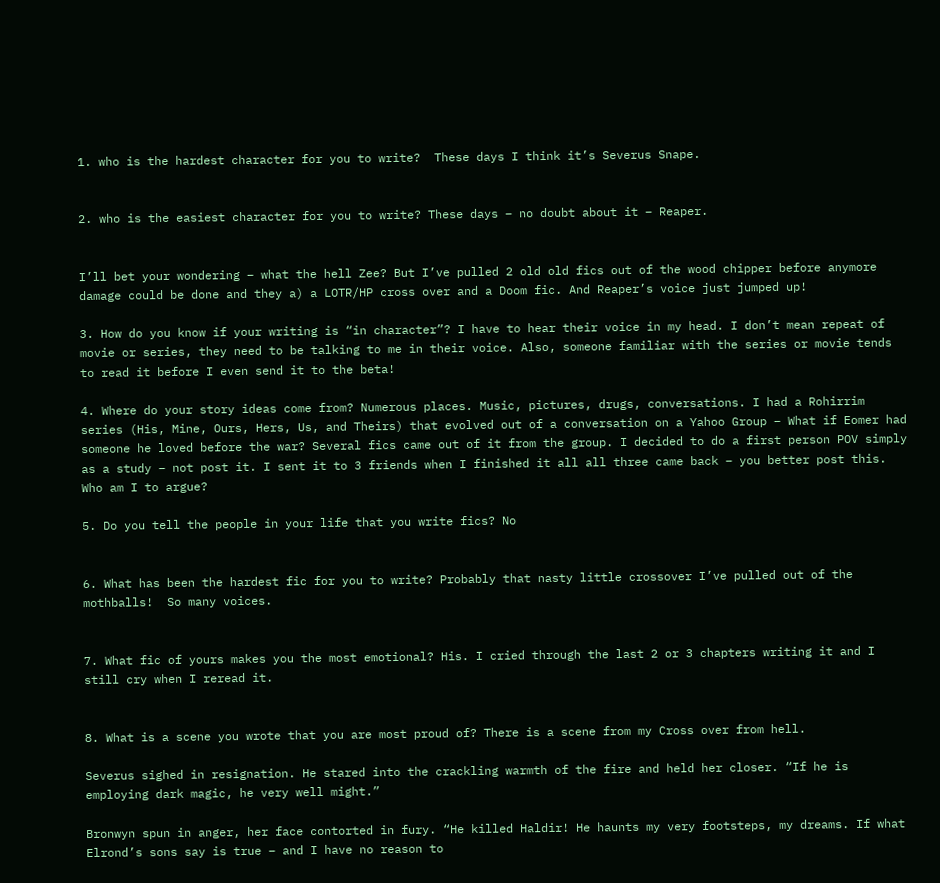1. who is the hardest character for you to write?  These days I think it’s Severus Snape.


2. who is the easiest character for you to write? These days – no doubt about it – Reaper.


I’ll bet your wondering – what the hell Zee? But I’ve pulled 2 old old fics out of the wood chipper before anymore damage could be done and they a) a LOTR/HP cross over and a Doom fic. And Reaper’s voice just jumped up!

3. How do you know if your writing is “in character”? I have to hear their voice in my head. I don’t mean repeat of movie or series, they need to be talking to me in their voice. Also, someone familiar with the series or movie tends to read it before I even send it to the beta!

4. Where do your story ideas come from? Numerous places. Music, pictures, drugs, conversations. I had a Rohirrim series (His, Mine, Ours, Hers, Us, and Theirs) that evolved out of a conversation on a Yahoo Group – What if Eomer had someone he loved before the war? Several fics came out of it from the group. I decided to do a first person POV simply as a study – not post it. I sent it to 3 friends when I finished it all all three came back – you better post this. Who am I to argue?

5. Do you tell the people in your life that you write fics? No


6. What has been the hardest fic for you to write? Probably that nasty little crossover I’ve pulled out of the mothballs!  So many voices.


7. What fic of yours makes you the most emotional? His. I cried through the last 2 or 3 chapters writing it and I still cry when I reread it.


8. What is a scene you wrote that you are most proud of? There is a scene from my Cross over from hell.

Severus sighed in resignation. He stared into the crackling warmth of the fire and held her closer. “If he is employing dark magic, he very well might.”

Bronwyn spun in anger, her face contorted in fury. “He killed Haldir! He haunts my very footsteps, my dreams. If what Elrond’s sons say is true – and I have no reason to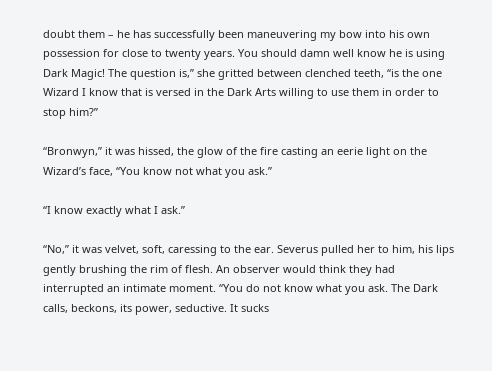doubt them – he has successfully been maneuvering my bow into his own possession for close to twenty years. You should damn well know he is using Dark Magic! The question is,” she gritted between clenched teeth, “is the one Wizard I know that is versed in the Dark Arts willing to use them in order to stop him?”

“Bronwyn,” it was hissed, the glow of the fire casting an eerie light on the Wizard’s face, “You know not what you ask.”

“I know exactly what I ask.”

“No,” it was velvet, soft, caressing to the ear. Severus pulled her to him, his lips gently brushing the rim of flesh. An observer would think they had interrupted an intimate moment. “You do not know what you ask. The Dark calls, beckons, its power, seductive. It sucks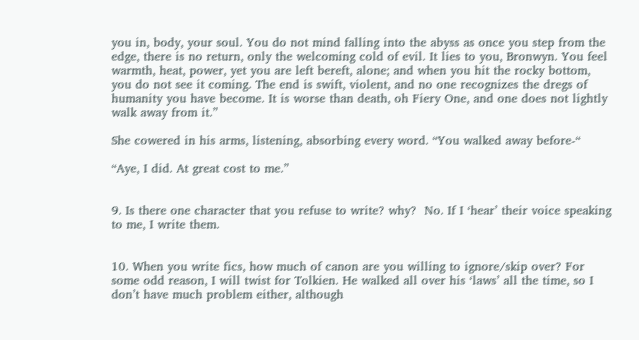you in, body, your soul. You do not mind falling into the abyss as once you step from the edge, there is no return, only the welcoming cold of evil. It lies to you, Bronwyn. You feel warmth, heat, power, yet you are left bereft, alone; and when you hit the rocky bottom, you do not see it coming. The end is swift, violent, and no one recognizes the dregs of humanity you have become. It is worse than death, oh Fiery One, and one does not lightly walk away from it.”

She cowered in his arms, listening, absorbing every word. “You walked away before-“

“Aye, I did. At great cost to me.”


9. Is there one character that you refuse to write? why?  No. If I ‘hear’ their voice speaking to me, I write them.


10. When you write fics, how much of canon are you willing to ignore/skip over? For some odd reason, I will twist for Tolkien. He walked all over his ‘laws’ all the time, so I don’t have much problem either, although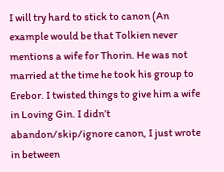I will try hard to stick to canon (An example would be that Tolkien never mentions a wife for Thorin. He was not married at the time he took his group to Erebor. I twisted things to give him a wife in Loving Gin. I didn’t abandon/skip/ignore canon, I just wrote in between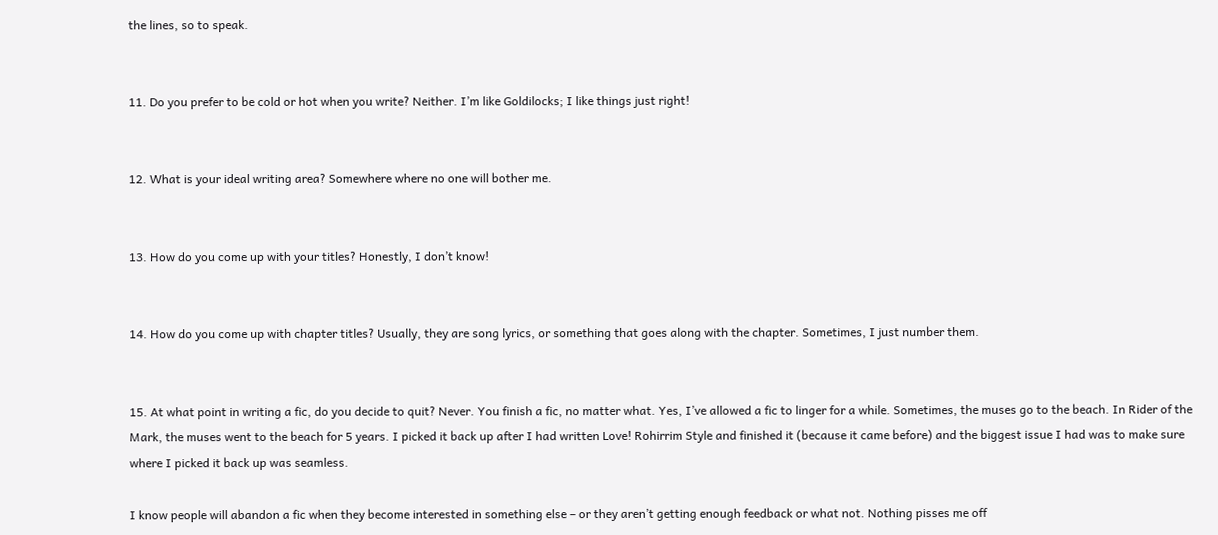the lines, so to speak.


11. Do you prefer to be cold or hot when you write? Neither. I’m like Goldilocks; I like things just right!


12. What is your ideal writing area? Somewhere where no one will bother me.


13. How do you come up with your titles? Honestly, I don’t know!


14. How do you come up with chapter titles? Usually, they are song lyrics, or something that goes along with the chapter. Sometimes, I just number them.


15. At what point in writing a fic, do you decide to quit? Never. You finish a fic, no matter what. Yes, I’ve allowed a fic to linger for a while. Sometimes, the muses go to the beach. In Rider of the Mark, the muses went to the beach for 5 years. I picked it back up after I had written Love! Rohirrim Style and finished it (because it came before) and the biggest issue I had was to make sure where I picked it back up was seamless.

I know people will abandon a fic when they become interested in something else – or they aren’t getting enough feedback or what not. Nothing pisses me off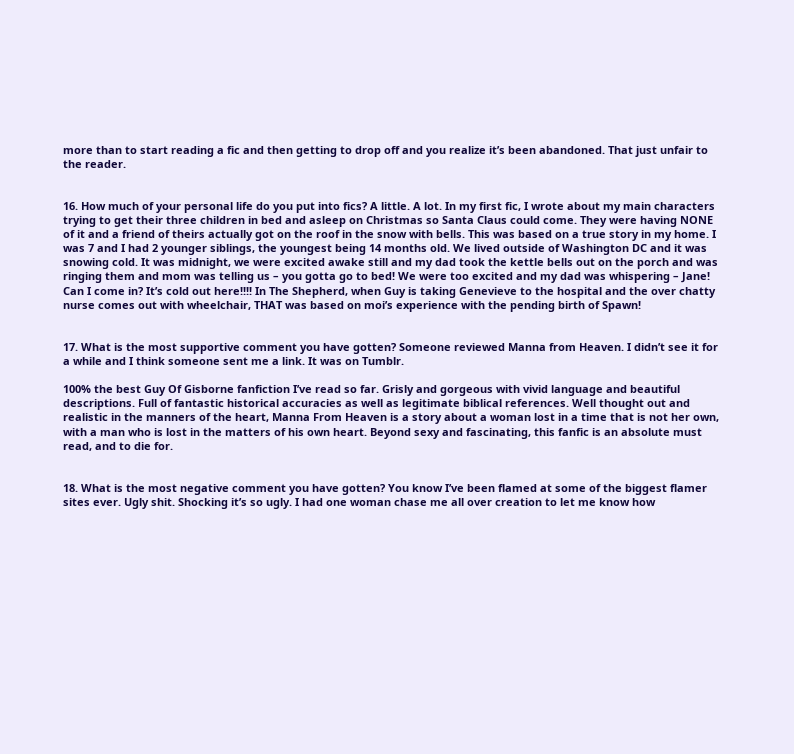more than to start reading a fic and then getting to drop off and you realize it’s been abandoned. That just unfair to the reader.


16. How much of your personal life do you put into fics? A little. A lot. In my first fic, I wrote about my main characters trying to get their three children in bed and asleep on Christmas so Santa Claus could come. They were having NONE of it and a friend of theirs actually got on the roof in the snow with bells. This was based on a true story in my home. I was 7 and I had 2 younger siblings, the youngest being 14 months old. We lived outside of Washington DC and it was snowing cold. It was midnight, we were excited awake still and my dad took the kettle bells out on the porch and was ringing them and mom was telling us – you gotta go to bed! We were too excited and my dad was whispering – Jane! Can I come in? It’s cold out here!!!! In The Shepherd, when Guy is taking Genevieve to the hospital and the over chatty nurse comes out with wheelchair, THAT was based on moi’s experience with the pending birth of Spawn!


17. What is the most supportive comment you have gotten? Someone reviewed Manna from Heaven. I didn’t see it for a while and I think someone sent me a link. It was on Tumblr.

100% the best Guy Of Gisborne fanfiction I’ve read so far. Grisly and gorgeous with vivid language and beautiful descriptions. Full of fantastic historical accuracies as well as legitimate biblical references. Well thought out and realistic in the manners of the heart, Manna From Heaven is a story about a woman lost in a time that is not her own, with a man who is lost in the matters of his own heart. Beyond sexy and fascinating, this fanfic is an absolute must read, and to die for.


18. What is the most negative comment you have gotten? You know I’ve been flamed at some of the biggest flamer sites ever. Ugly shit. Shocking it’s so ugly. I had one woman chase me all over creation to let me know how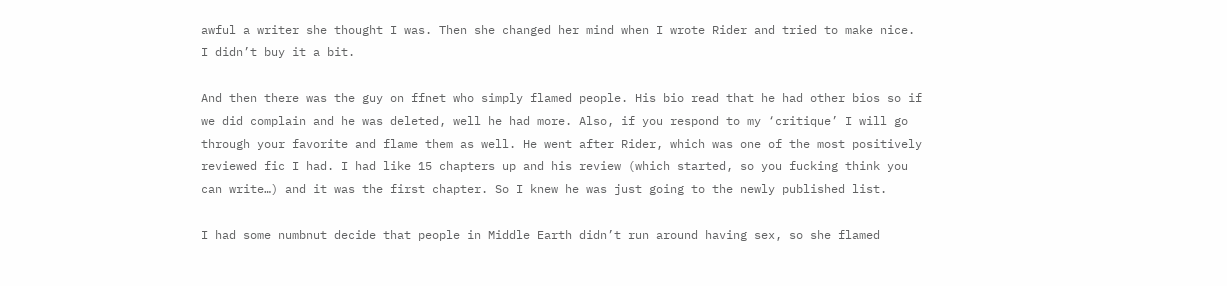awful a writer she thought I was. Then she changed her mind when I wrote Rider and tried to make nice. I didn’t buy it a bit.

And then there was the guy on ffnet who simply flamed people. His bio read that he had other bios so if we did complain and he was deleted, well he had more. Also, if you respond to my ‘critique’ I will go through your favorite and flame them as well. He went after Rider, which was one of the most positively reviewed fic I had. I had like 15 chapters up and his review (which started, so you fucking think you can write…) and it was the first chapter. So I knew he was just going to the newly published list.

I had some numbnut decide that people in Middle Earth didn’t run around having sex, so she flamed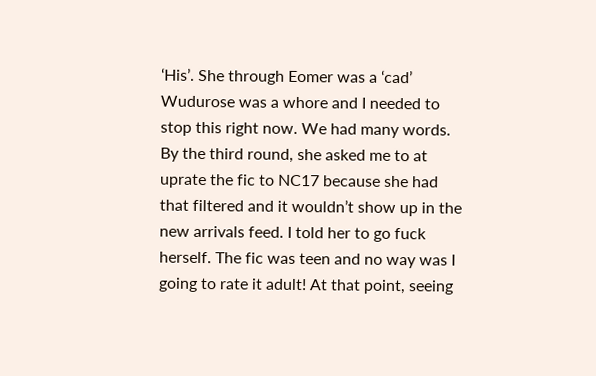‘His’. She through Eomer was a ‘cad’ Wudurose was a whore and I needed to stop this right now. We had many words. By the third round, she asked me to at uprate the fic to NC17 because she had that filtered and it wouldn’t show up in the new arrivals feed. I told her to go fuck herself. The fic was teen and no way was I going to rate it adult! At that point, seeing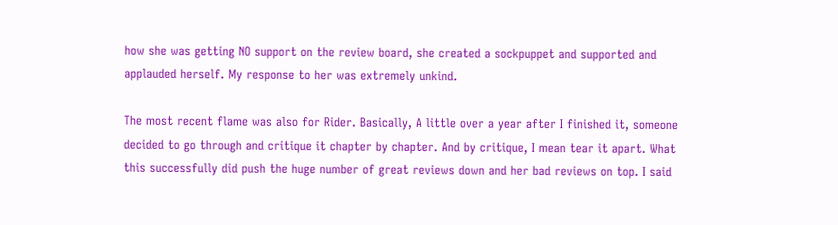how she was getting NO support on the review board, she created a sockpuppet and supported and applauded herself. My response to her was extremely unkind.

The most recent flame was also for Rider. Basically, A little over a year after I finished it, someone decided to go through and critique it chapter by chapter. And by critique, I mean tear it apart. What this successfully did push the huge number of great reviews down and her bad reviews on top. I said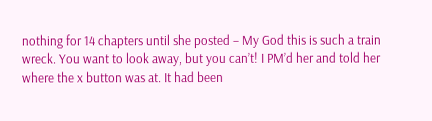nothing for 14 chapters until she posted – My God this is such a train wreck. You want to look away, but you can’t! I PM’d her and told her where the x button was at. It had been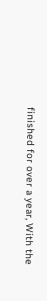finished for over a year, With the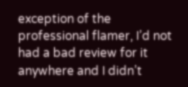exception of the professional flamer, I’d not had a bad review for it anywhere and I didn’t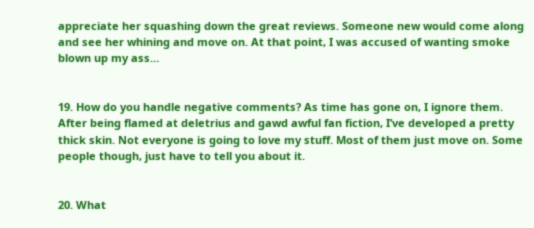appreciate her squashing down the great reviews. Someone new would come along and see her whining and move on. At that point, I was accused of wanting smoke blown up my ass…


19. How do you handle negative comments? As time has gone on, I ignore them. After being flamed at deletrius and gawd awful fan fiction, I’ve developed a pretty thick skin. Not everyone is going to love my stuff. Most of them just move on. Some people though, just have to tell you about it.


20. What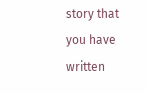story that you have written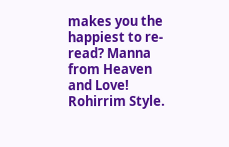makes you the happiest to re-read? Manna from Heaven and Love! Rohirrim Style.